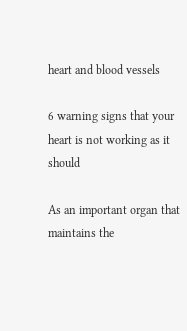heart and blood vessels

6 warning signs that your heart is not working as it should

As an important organ that maintains the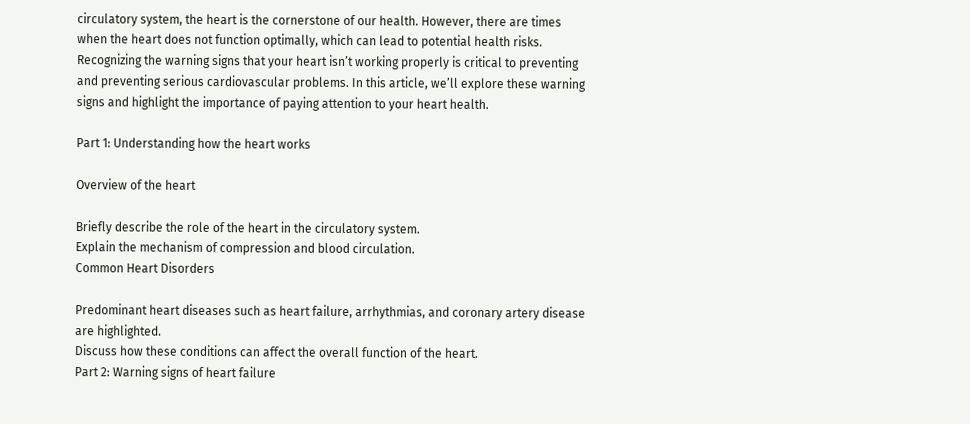circulatory system, the heart is the cornerstone of our health. However, there are times when the heart does not function optimally, which can lead to potential health risks. Recognizing the warning signs that your heart isn’t working properly is critical to preventing and preventing serious cardiovascular problems. In this article, we’ll explore these warning signs and highlight the importance of paying attention to your heart health.

Part 1: Understanding how the heart works

Overview of the heart

Briefly describe the role of the heart in the circulatory system.
Explain the mechanism of compression and blood circulation.
Common Heart Disorders

Predominant heart diseases such as heart failure, arrhythmias, and coronary artery disease are highlighted.
Discuss how these conditions can affect the overall function of the heart.
Part 2: Warning signs of heart failure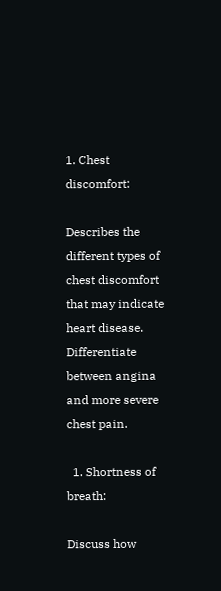1. Chest discomfort:

Describes the different types of chest discomfort that may indicate heart disease.
Differentiate between angina and more severe chest pain.

  1. Shortness of breath:

Discuss how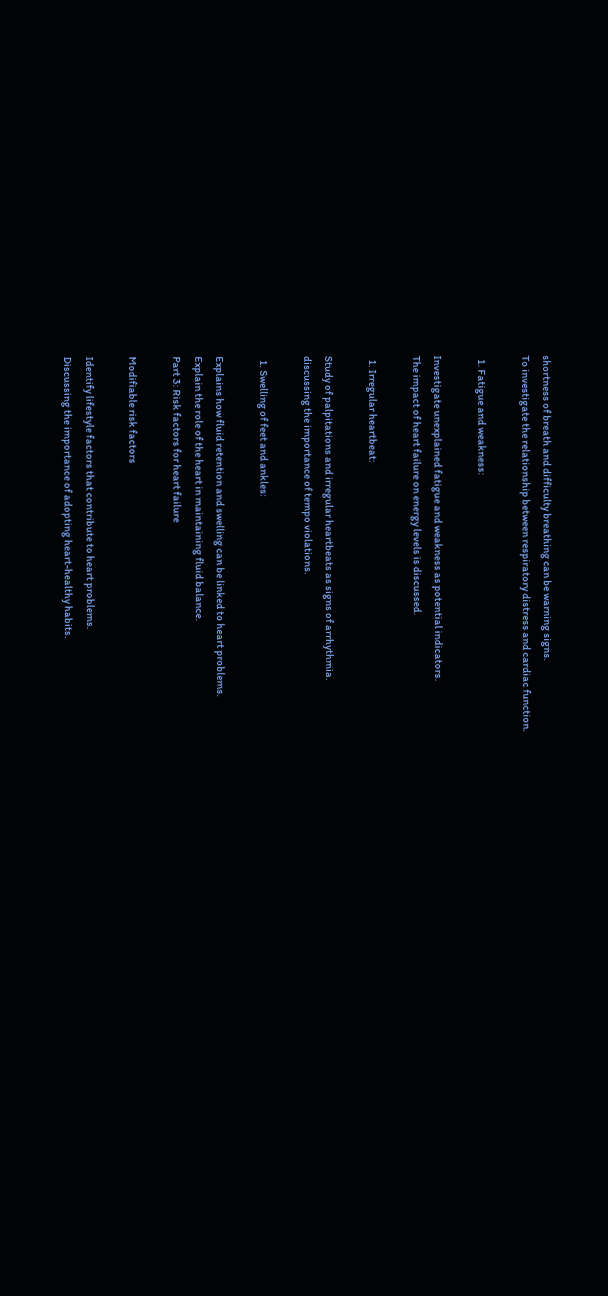shortness of breath and difficulty breathing can be warning signs.
To investigate the relationship between respiratory distress and cardiac function.

  1. Fatigue and weakness:

Investigate unexplained fatigue and weakness as potential indicators.
The impact of heart failure on energy levels is discussed.

  1. Irregular heartbeat:

Study of palpitations and irregular heartbeats as signs of arrhythmia.
discussing the importance of tempo violations.

  1. Swelling of feet and ankles:

Explains how fluid retention and swelling can be linked to heart problems.
Explain the role of the heart in maintaining fluid balance.
Part 3: Risk factors for heart failure

Modifiable risk factors

Identify lifestyle factors that contribute to heart problems.
Discussing the importance of adopting heart-healthy habits.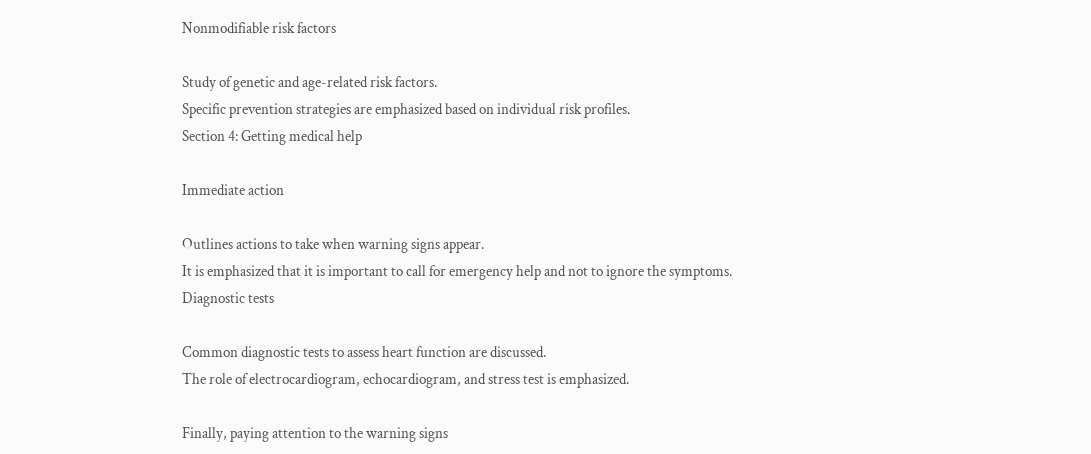Nonmodifiable risk factors

Study of genetic and age-related risk factors.
Specific prevention strategies are emphasized based on individual risk profiles.
Section 4: Getting medical help

Immediate action

Outlines actions to take when warning signs appear.
It is emphasized that it is important to call for emergency help and not to ignore the symptoms.
Diagnostic tests

Common diagnostic tests to assess heart function are discussed.
The role of electrocardiogram, echocardiogram, and stress test is emphasized.

Finally, paying attention to the warning signs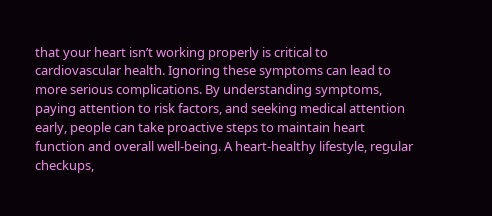that your heart isn’t working properly is critical to cardiovascular health. Ignoring these symptoms can lead to more serious complications. By understanding symptoms, paying attention to risk factors, and seeking medical attention early, people can take proactive steps to maintain heart function and overall well-being. A heart-healthy lifestyle, regular checkups,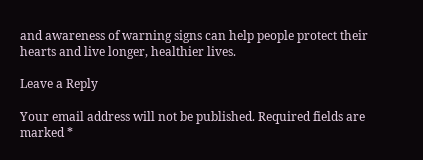and awareness of warning signs can help people protect their hearts and live longer, healthier lives.

Leave a Reply

Your email address will not be published. Required fields are marked *